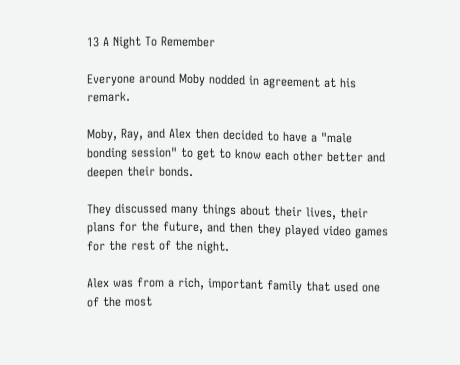13 A Night To Remember

Everyone around Moby nodded in agreement at his remark.

Moby, Ray, and Alex then decided to have a "male bonding session" to get to know each other better and deepen their bonds.

They discussed many things about their lives, their plans for the future, and then they played video games for the rest of the night.

Alex was from a rich, important family that used one of the most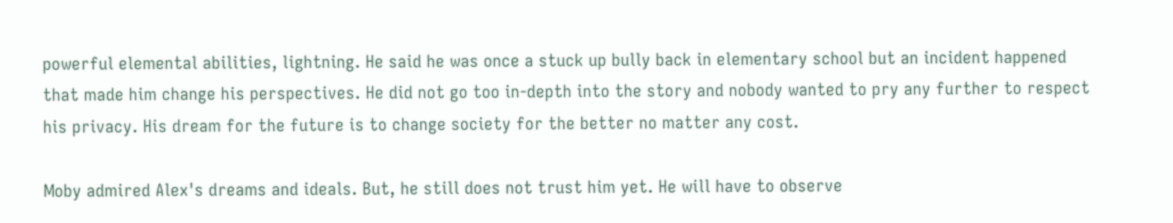powerful elemental abilities, lightning. He said he was once a stuck up bully back in elementary school but an incident happened that made him change his perspectives. He did not go too in-depth into the story and nobody wanted to pry any further to respect his privacy. His dream for the future is to change society for the better no matter any cost.

Moby admired Alex's dreams and ideals. But, he still does not trust him yet. He will have to observe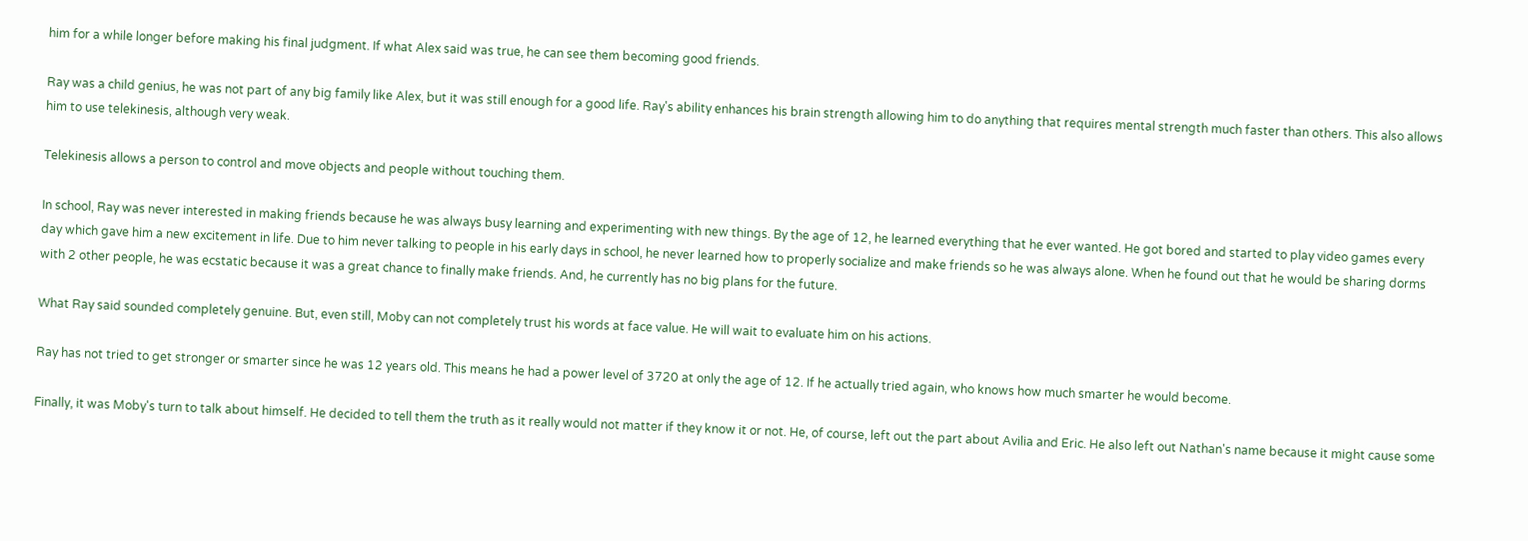him for a while longer before making his final judgment. If what Alex said was true, he can see them becoming good friends.

Ray was a child genius, he was not part of any big family like Alex, but it was still enough for a good life. Ray's ability enhances his brain strength allowing him to do anything that requires mental strength much faster than others. This also allows him to use telekinesis, although very weak.

Telekinesis allows a person to control and move objects and people without touching them.

In school, Ray was never interested in making friends because he was always busy learning and experimenting with new things. By the age of 12, he learned everything that he ever wanted. He got bored and started to play video games every day which gave him a new excitement in life. Due to him never talking to people in his early days in school, he never learned how to properly socialize and make friends so he was always alone. When he found out that he would be sharing dorms with 2 other people, he was ecstatic because it was a great chance to finally make friends. And, he currently has no big plans for the future.

What Ray said sounded completely genuine. But, even still, Moby can not completely trust his words at face value. He will wait to evaluate him on his actions.

Ray has not tried to get stronger or smarter since he was 12 years old. This means he had a power level of 3720 at only the age of 12. If he actually tried again, who knows how much smarter he would become.

Finally, it was Moby's turn to talk about himself. He decided to tell them the truth as it really would not matter if they know it or not. He, of course, left out the part about Avilia and Eric. He also left out Nathan's name because it might cause some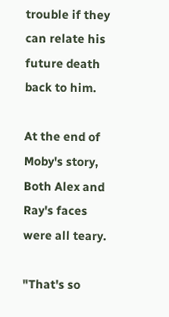trouble if they can relate his future death back to him.

At the end of Moby's story, Both Alex and Ray's faces were all teary.

"That's so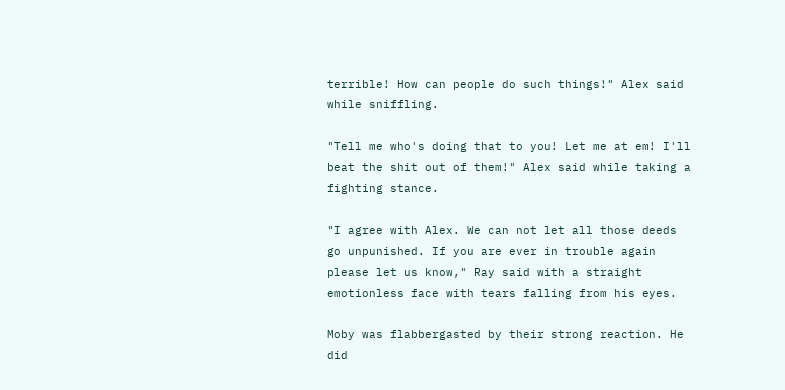terrible! How can people do such things!" Alex said while sniffling.

"Tell me who's doing that to you! Let me at em! I'll beat the shit out of them!" Alex said while taking a fighting stance.

"I agree with Alex. We can not let all those deeds go unpunished. If you are ever in trouble again please let us know," Ray said with a straight emotionless face with tears falling from his eyes.

Moby was flabbergasted by their strong reaction. He did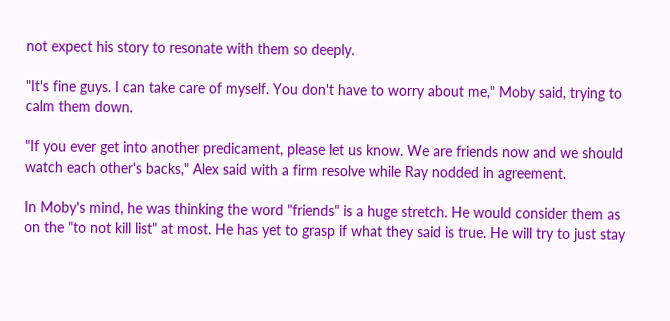not expect his story to resonate with them so deeply.

"It's fine guys. I can take care of myself. You don't have to worry about me," Moby said, trying to calm them down.

"If you ever get into another predicament, please let us know. We are friends now and we should watch each other's backs," Alex said with a firm resolve while Ray nodded in agreement.

In Moby's mind, he was thinking the word "friends" is a huge stretch. He would consider them as on the "to not kill list" at most. He has yet to grasp if what they said is true. He will try to just stay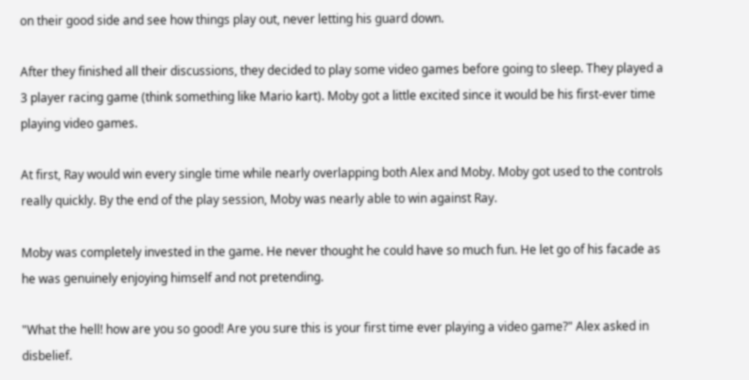on their good side and see how things play out, never letting his guard down.

After they finished all their discussions, they decided to play some video games before going to sleep. They played a 3 player racing game (think something like Mario kart). Moby got a little excited since it would be his first-ever time playing video games.

At first, Ray would win every single time while nearly overlapping both Alex and Moby. Moby got used to the controls really quickly. By the end of the play session, Moby was nearly able to win against Ray.

Moby was completely invested in the game. He never thought he could have so much fun. He let go of his facade as he was genuinely enjoying himself and not pretending.

"What the hell! how are you so good! Are you sure this is your first time ever playing a video game?" Alex asked in disbelief.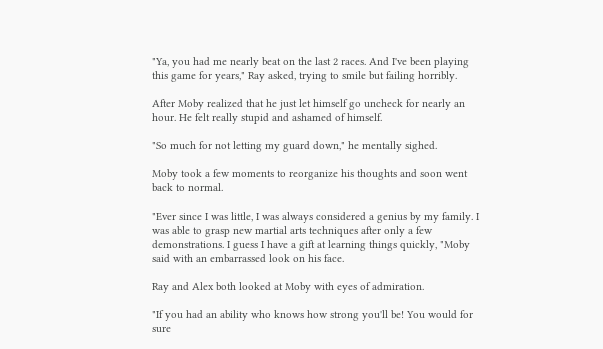"Ya, you had me nearly beat on the last 2 races. And I've been playing this game for years," Ray asked, trying to smile but failing horribly.

After Moby realized that he just let himself go uncheck for nearly an hour. He felt really stupid and ashamed of himself.

"So much for not letting my guard down," he mentally sighed.

Moby took a few moments to reorganize his thoughts and soon went back to normal.

"Ever since I was little, I was always considered a genius by my family. I was able to grasp new martial arts techniques after only a few demonstrations. I guess I have a gift at learning things quickly, "Moby said with an embarrassed look on his face.

Ray and Alex both looked at Moby with eyes of admiration.

"If you had an ability who knows how strong you'll be! You would for sure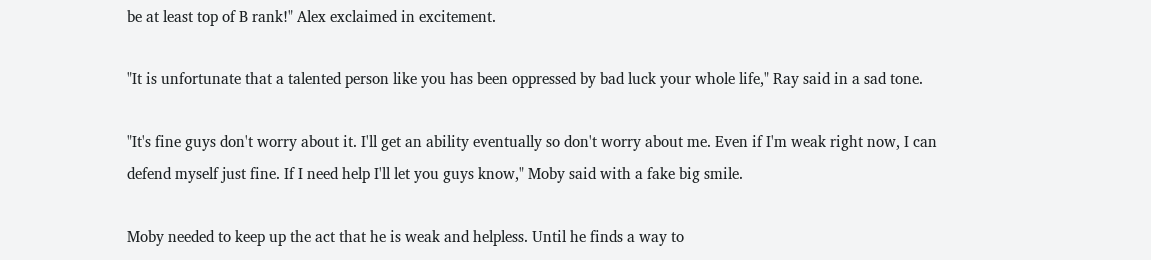be at least top of B rank!" Alex exclaimed in excitement.

"It is unfortunate that a talented person like you has been oppressed by bad luck your whole life," Ray said in a sad tone.

"It's fine guys don't worry about it. I'll get an ability eventually so don't worry about me. Even if I'm weak right now, I can defend myself just fine. If I need help I'll let you guys know," Moby said with a fake big smile.

Moby needed to keep up the act that he is weak and helpless. Until he finds a way to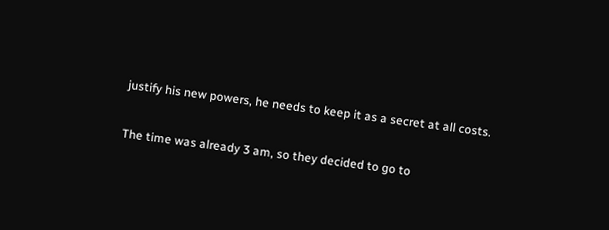justify his new powers, he needs to keep it as a secret at all costs.

The time was already 3 am, so they decided to go to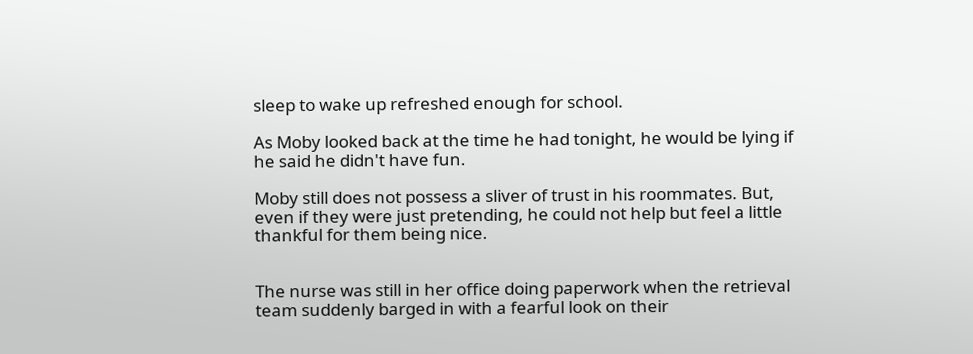sleep to wake up refreshed enough for school.

As Moby looked back at the time he had tonight, he would be lying if he said he didn't have fun.

Moby still does not possess a sliver of trust in his roommates. But, even if they were just pretending, he could not help but feel a little thankful for them being nice.


The nurse was still in her office doing paperwork when the retrieval team suddenly barged in with a fearful look on their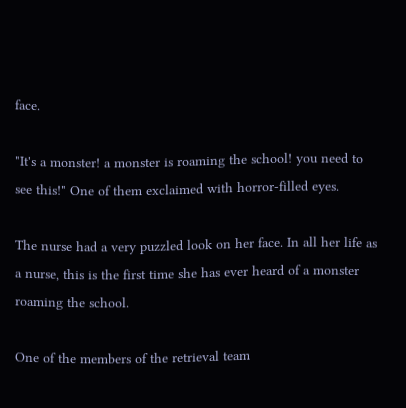face.

"It's a monster! a monster is roaming the school! you need to see this!" One of them exclaimed with horror-filled eyes.

The nurse had a very puzzled look on her face. In all her life as a nurse, this is the first time she has ever heard of a monster roaming the school.

One of the members of the retrieval team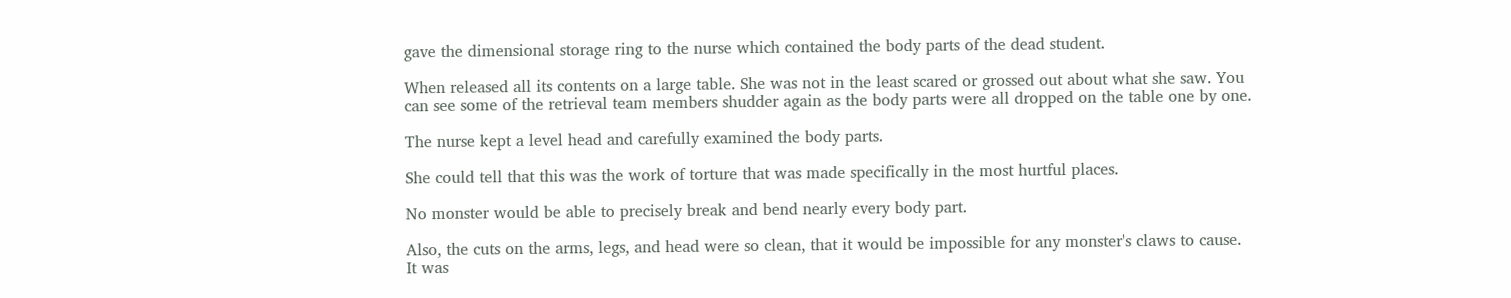gave the dimensional storage ring to the nurse which contained the body parts of the dead student.

When released all its contents on a large table. She was not in the least scared or grossed out about what she saw. You can see some of the retrieval team members shudder again as the body parts were all dropped on the table one by one.

The nurse kept a level head and carefully examined the body parts.

She could tell that this was the work of torture that was made specifically in the most hurtful places.

No monster would be able to precisely break and bend nearly every body part.

Also, the cuts on the arms, legs, and head were so clean, that it would be impossible for any monster's claws to cause. It was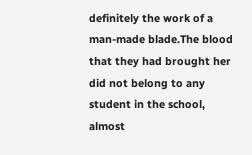definitely the work of a man-made blade.The blood that they had brought her did not belong to any student in the school, almost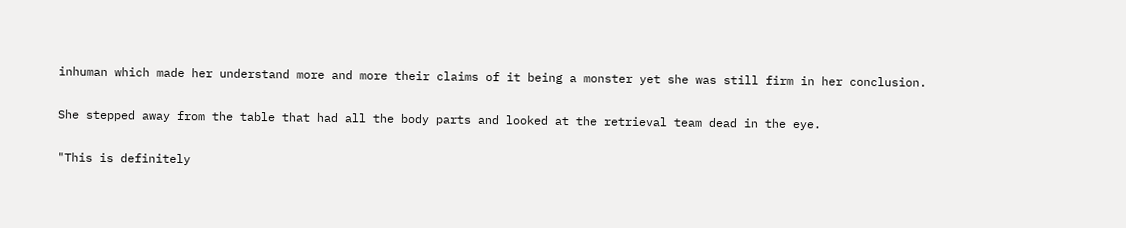inhuman which made her understand more and more their claims of it being a monster yet she was still firm in her conclusion.

She stepped away from the table that had all the body parts and looked at the retrieval team dead in the eye.

"This is definitely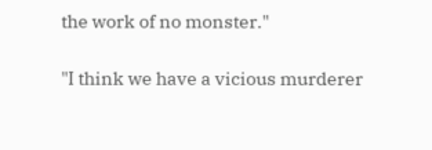the work of no monster."

"I think we have a vicious murderer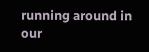running around in our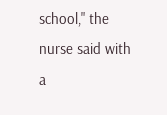school," the nurse said with a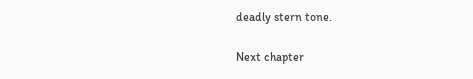deadly stern tone.

Next chapter